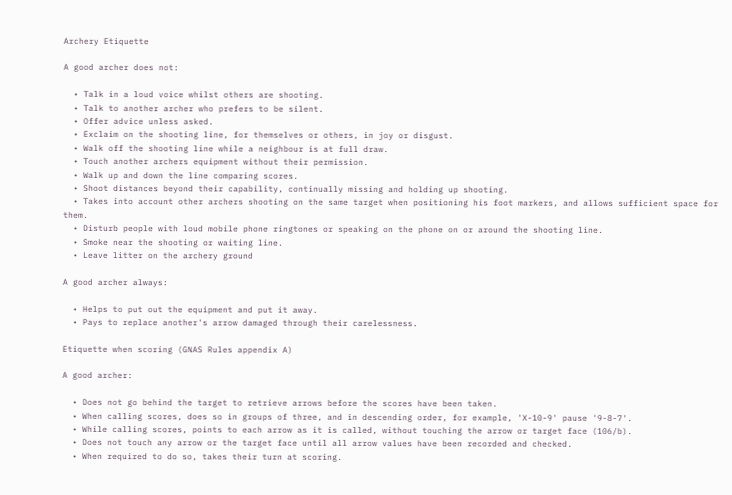Archery Etiquette

A good archer does not:

  • Talk in a loud voice whilst others are shooting.
  • Talk to another archer who prefers to be silent.
  • Offer advice unless asked.
  • Exclaim on the shooting line, for themselves or others, in joy or disgust.
  • Walk off the shooting line while a neighbour is at full draw.
  • Touch another archers equipment without their permission.
  • Walk up and down the line comparing scores.
  • Shoot distances beyond their capability, continually missing and holding up shooting.
  • Takes into account other archers shooting on the same target when positioning his foot markers, and allows sufficient space for them.
  • Disturb people with loud mobile phone ringtones or speaking on the phone on or around the shooting line.
  • Smoke near the shooting or waiting line.
  • Leave litter on the archery ground

A good archer always:

  • Helps to put out the equipment and put it away.
  • Pays to replace another's arrow damaged through their carelessness.

Etiquette when scoring (GNAS Rules appendix A)

A good archer:

  • Does not go behind the target to retrieve arrows before the scores have been taken.
  • When calling scores, does so in groups of three, and in descending order, for example, 'X-10-9' pause '9-8-7'.
  • While calling scores, points to each arrow as it is called, without touching the arrow or target face (106/b).
  • Does not touch any arrow or the target face until all arrow values have been recorded and checked.
  • When required to do so, takes their turn at scoring.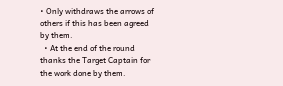• Only withdraws the arrows of others if this has been agreed by them.
  • At the end of the round thanks the Target Captain for the work done by them.